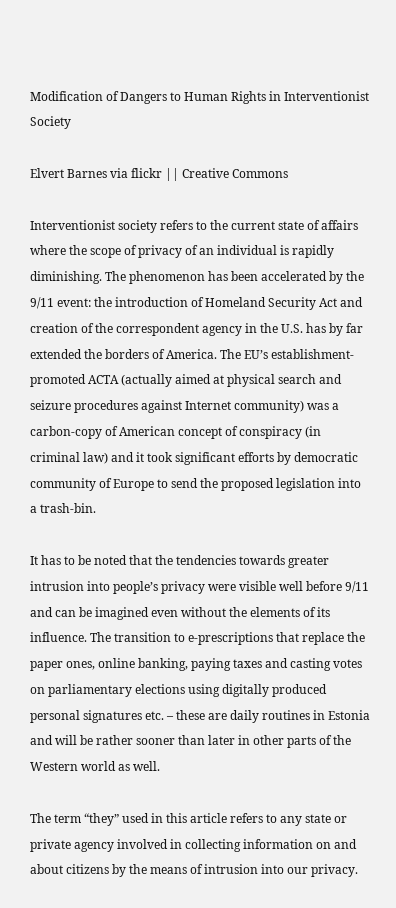Modification of Dangers to Human Rights in Interventionist Society

Elvert Barnes via flickr || Creative Commons

Interventionist society refers to the current state of affairs where the scope of privacy of an individual is rapidly diminishing. The phenomenon has been accelerated by the 9/11 event: the introduction of Homeland Security Act and creation of the correspondent agency in the U.S. has by far extended the borders of America. The EU’s establishment-promoted ACTA (actually aimed at physical search and seizure procedures against Internet community) was a carbon-copy of American concept of conspiracy (in criminal law) and it took significant efforts by democratic community of Europe to send the proposed legislation into a trash-bin.

It has to be noted that the tendencies towards greater intrusion into people’s privacy were visible well before 9/11 and can be imagined even without the elements of its influence. The transition to e-prescriptions that replace the paper ones, online banking, paying taxes and casting votes on parliamentary elections using digitally produced personal signatures etc. – these are daily routines in Estonia and will be rather sooner than later in other parts of the Western world as well.

The term “they” used in this article refers to any state or private agency involved in collecting information on and about citizens by the means of intrusion into our privacy.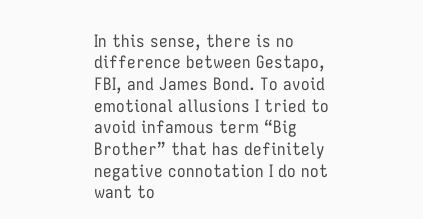In this sense, there is no difference between Gestapo, FBI, and James Bond. To avoid emotional allusions I tried to avoid infamous term “Big Brother” that has definitely negative connotation I do not want to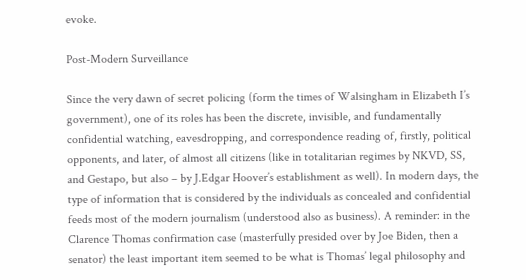evoke.

Post-Modern Surveillance

Since the very dawn of secret policing (form the times of Walsingham in Elizabeth I’s government), one of its roles has been the discrete, invisible, and fundamentally confidential watching, eavesdropping, and correspondence reading of, firstly, political opponents, and later, of almost all citizens (like in totalitarian regimes by NKVD, SS, and Gestapo, but also – by J.Edgar Hoover’s establishment as well). In modern days, the type of information that is considered by the individuals as concealed and confidential feeds most of the modern journalism (understood also as business). A reminder: in the Clarence Thomas confirmation case (masterfully presided over by Joe Biden, then a senator) the least important item seemed to be what is Thomas’ legal philosophy and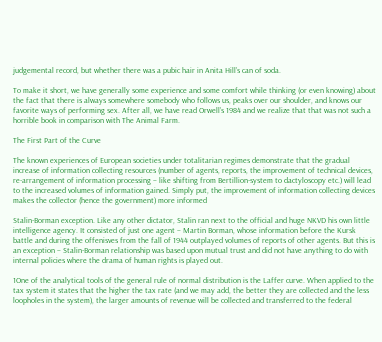judgemental record, but whether there was a pubic hair in Anita Hill’s can of soda.

To make it short, we have generally some experience and some comfort while thinking (or even knowing) about the fact that there is always somewhere somebody who follows us, peaks over our shoulder, and knows our favorite ways of performing sex. After all, we have read Orwell’s 1984 and we realize that that was not such a horrible book in comparison with The Animal Farm.

The First Part of the Curve

The known experiences of European societies under totalitarian regimes demonstrate that the gradual increase of information collecting resources (number of agents, reports, the improvement of technical devices, re-arrangement of information processing – like shifting from Bertillion-system to dactyloscopy etc.) will lead to the increased volumes of information gained. Simply put, the improvement of information collecting devices makes the collector (hence the government) more informed

Stalin-Borman exception. Like any other dictator, Stalin ran next to the official and huge NKVD his own little intelligence agency. It consisted of just one agent – Martin Borman, whose information before the Kursk battle and during the offenisves from the fall of 1944 outplayed volumes of reports of other agents. But this is an exception – Stalin-Borman relationship was based upon mutual trust and did not have anything to do with internal policies where the drama of human rights is played out.

1One of the analytical tools of the general rule of normal distribution is the Laffer curve. When applied to the tax system it states that the higher the tax rate (and we may add, the better they are collected and the less loopholes in the system), the larger amounts of revenue will be collected and transferred to the federal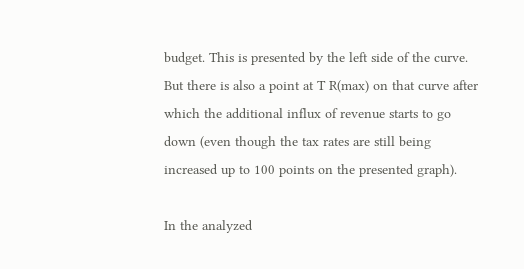budget. This is presented by the left side of the curve. But there is also a point at T R(max) on that curve after which the additional influx of revenue starts to go down (even though the tax rates are still being increased up to 100 points on the presented graph).

In the analyzed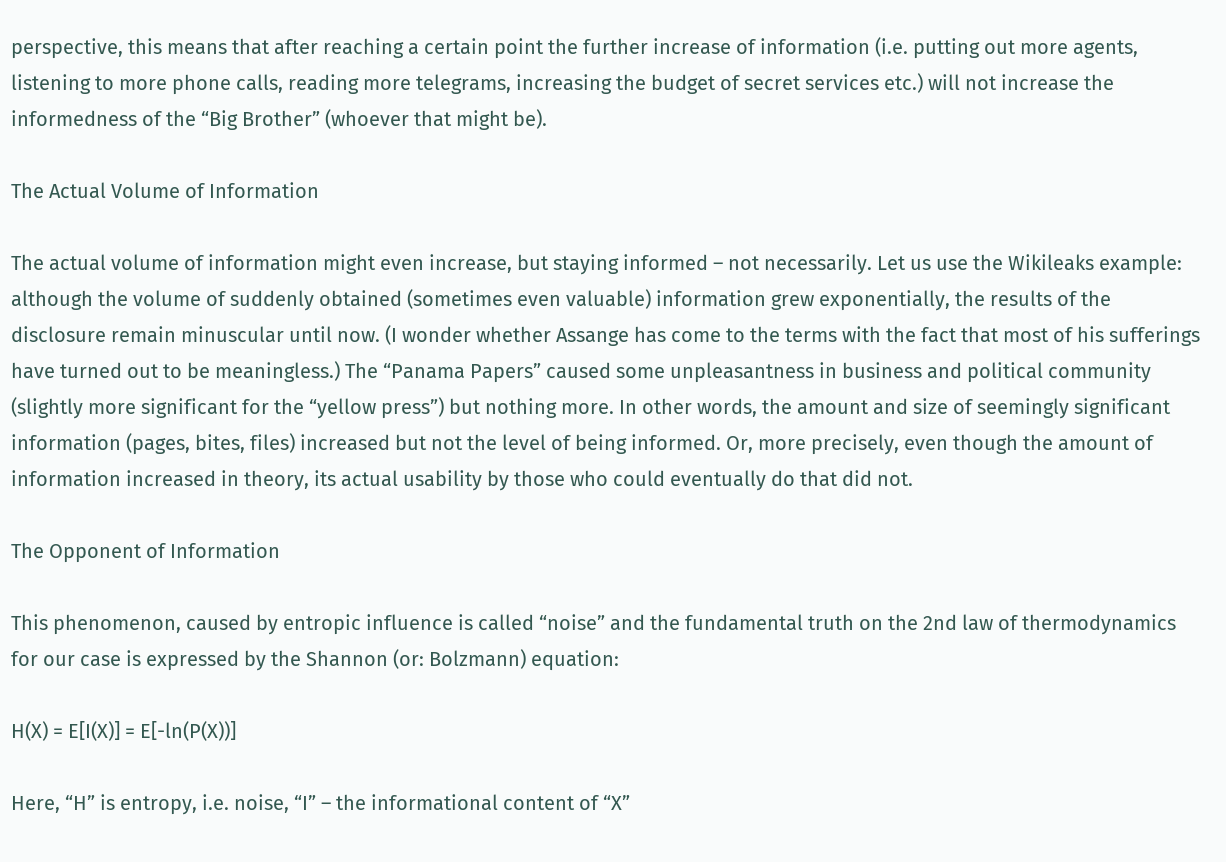perspective, this means that after reaching a certain point the further increase of information (i.e. putting out more agents, listening to more phone calls, reading more telegrams, increasing the budget of secret services etc.) will not increase the informedness of the “Big Brother” (whoever that might be).

The Actual Volume of Information

The actual volume of information might even increase, but staying informed – not necessarily. Let us use the Wikileaks example: although the volume of suddenly obtained (sometimes even valuable) information grew exponentially, the results of the disclosure remain minuscular until now. (I wonder whether Assange has come to the terms with the fact that most of his sufferings have turned out to be meaningless.) The “Panama Papers” caused some unpleasantness in business and political community (slightly more significant for the “yellow press”) but nothing more. In other words, the amount and size of seemingly significant information (pages, bites, files) increased but not the level of being informed. Or, more precisely, even though the amount of information increased in theory, its actual usability by those who could eventually do that did not.

The Opponent of Information

This phenomenon, caused by entropic influence is called “noise” and the fundamental truth on the 2nd law of thermodynamics for our case is expressed by the Shannon (or: Bolzmann) equation:

H(X) = E[I(X)] = E[-ln(P(X))]

Here, “H” is entropy, i.e. noise, “I” – the informational content of “X”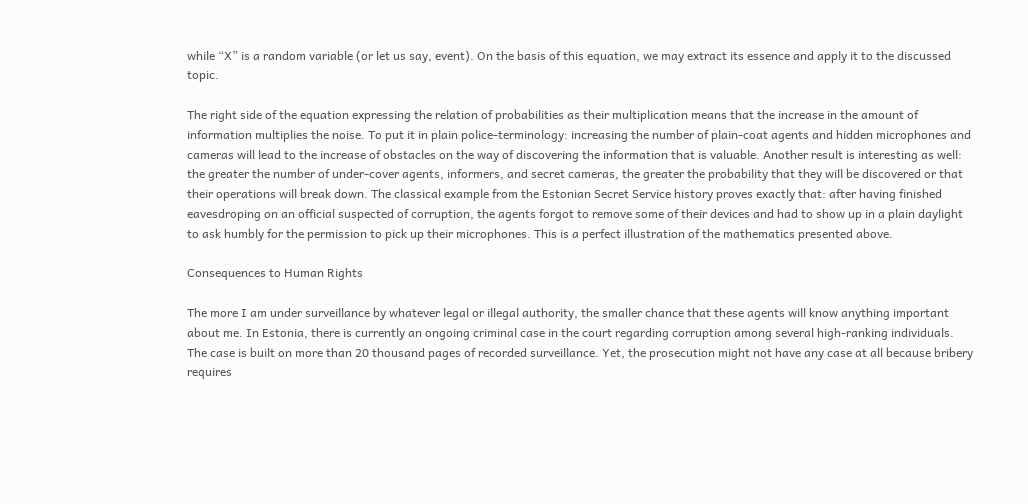while “X” is a random variable (or let us say, event). On the basis of this equation, we may extract its essence and apply it to the discussed topic.

The right side of the equation expressing the relation of probabilities as their multiplication means that the increase in the amount of information multiplies the noise. To put it in plain police-terminology: increasing the number of plain-coat agents and hidden microphones and cameras will lead to the increase of obstacles on the way of discovering the information that is valuable. Another result is interesting as well: the greater the number of under-cover agents, informers, and secret cameras, the greater the probability that they will be discovered or that their operations will break down. The classical example from the Estonian Secret Service history proves exactly that: after having finished eavesdroping on an official suspected of corruption, the agents forgot to remove some of their devices and had to show up in a plain daylight to ask humbly for the permission to pick up their microphones. This is a perfect illustration of the mathematics presented above.

Consequences to Human Rights

The more I am under surveillance by whatever legal or illegal authority, the smaller chance that these agents will know anything important about me. In Estonia, there is currently an ongoing criminal case in the court regarding corruption among several high-ranking individuals. The case is built on more than 20 thousand pages of recorded surveillance. Yet, the prosecution might not have any case at all because bribery requires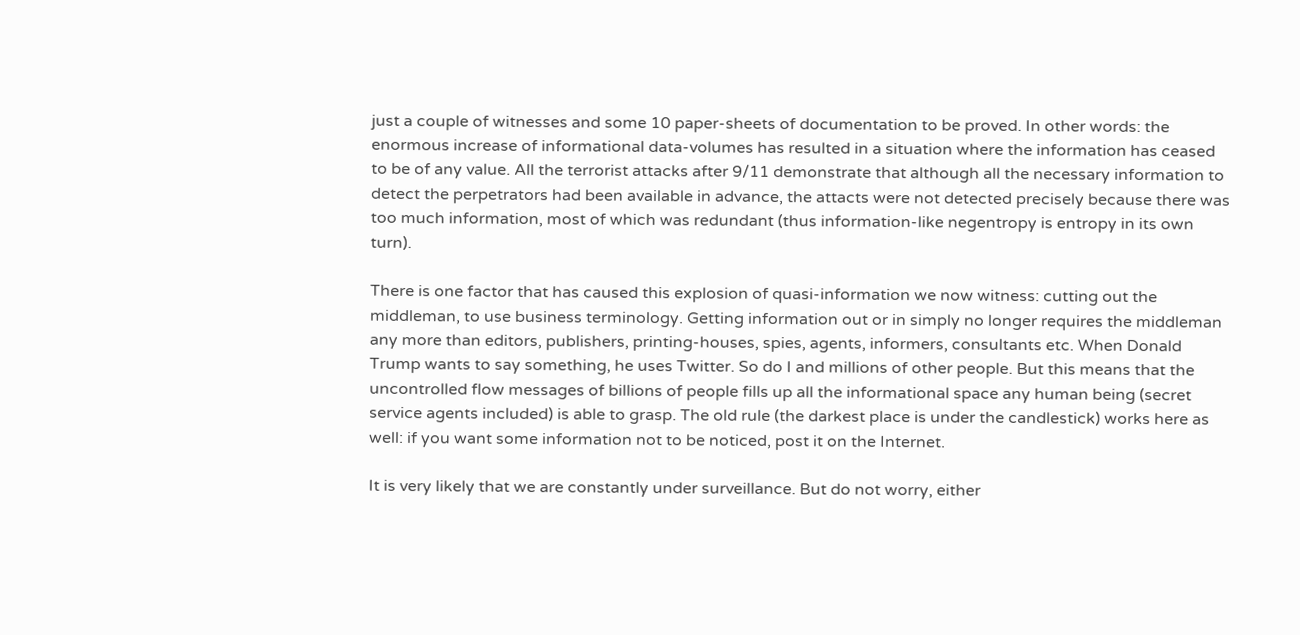just a couple of witnesses and some 10 paper-sheets of documentation to be proved. In other words: the enormous increase of informational data-volumes has resulted in a situation where the information has ceased to be of any value. All the terrorist attacks after 9/11 demonstrate that although all the necessary information to detect the perpetrators had been available in advance, the attacts were not detected precisely because there was too much information, most of which was redundant (thus information-like negentropy is entropy in its own turn).

There is one factor that has caused this explosion of quasi-information we now witness: cutting out the middleman, to use business terminology. Getting information out or in simply no longer requires the middleman any more than editors, publishers, printing-houses, spies, agents, informers, consultants etc. When Donald Trump wants to say something, he uses Twitter. So do I and millions of other people. But this means that the uncontrolled flow messages of billions of people fills up all the informational space any human being (secret service agents included) is able to grasp. The old rule (the darkest place is under the candlestick) works here as well: if you want some information not to be noticed, post it on the Internet.

It is very likely that we are constantly under surveillance. But do not worry, either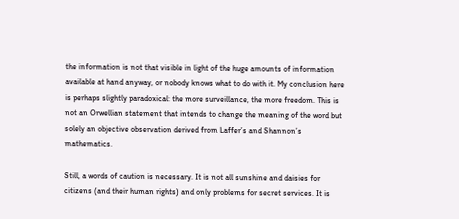the information is not that visible in light of the huge amounts of information available at hand anyway, or nobody knows what to do with it. My conclusion here is perhaps slightly paradoxical: the more surveillance, the more freedom. This is not an Orwellian statement that intends to change the meaning of the word but solely an objective observation derived from Laffer’s and Shannon’s mathematics.

Still, a words of caution is necessary. It is not all sunshine and daisies for citizens (and their human rights) and only problems for secret services. It is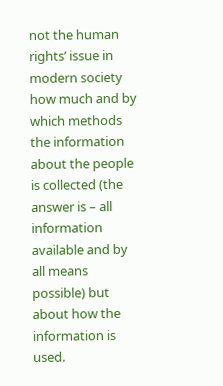not the human rights’ issue in modern society how much and by which methods the information about the people is collected (the answer is – all information available and by all means possible) but about how the information is used.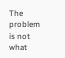The problem is not what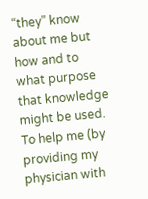“they” know about me but how and to what purpose that knowledge might be used. To help me (by providing my physician with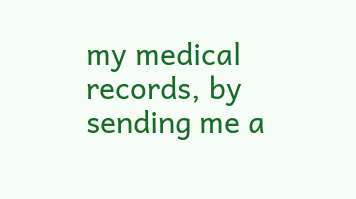my medical records, by sending me a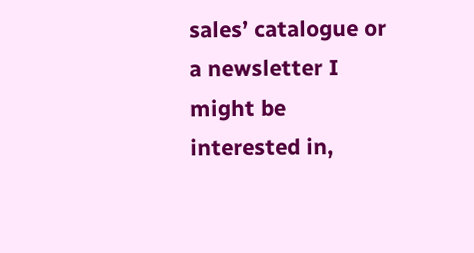sales’ catalogue or a newsletter I might be interested in,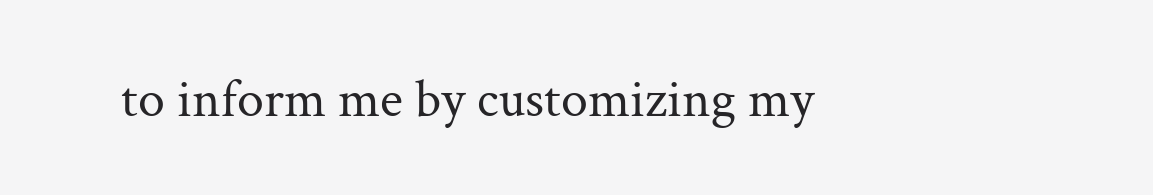to inform me by customizing my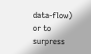data-flow) or to surpress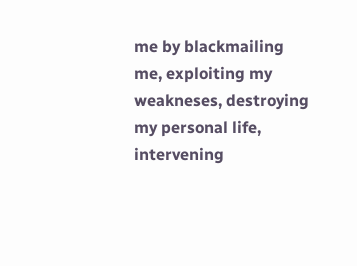me by blackmailing me, exploiting my weakneses, destroying my personal life, intervening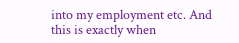into my employment etc. And this is exactly when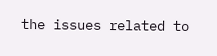the issues related to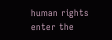human rights enter the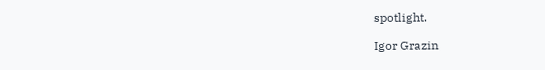spotlight.

Igor Grazin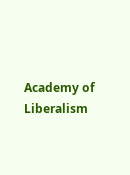Academy of Liberalism